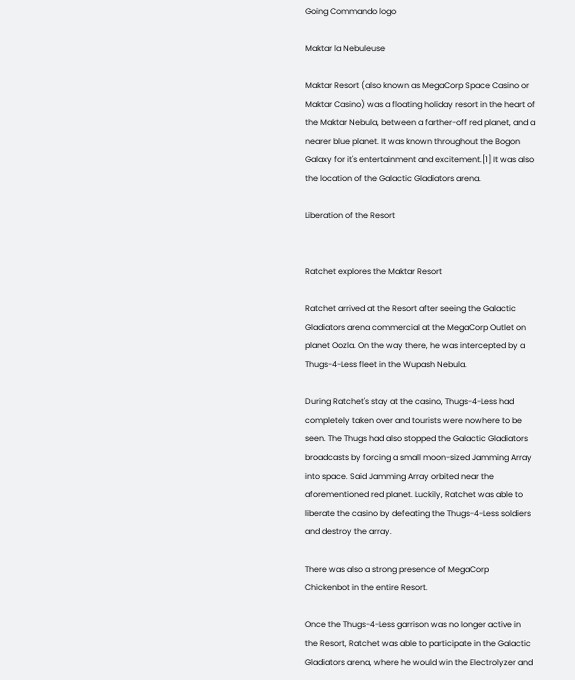Going Commando logo

Maktar la Nebuleuse

Maktar Resort (also known as MegaCorp Space Casino or Maktar Casino) was a floating holiday resort in the heart of the Maktar Nebula, between a farther-off red planet, and a nearer blue planet. It was known throughout the Bogon Galaxy for it's entertainment and excitement.[1] It was also the location of the Galactic Gladiators arena.

Liberation of the Resort


Ratchet explores the Maktar Resort

Ratchet arrived at the Resort after seeing the Galactic Gladiators arena commercial at the MegaCorp Outlet on planet Oozla. On the way there, he was intercepted by a Thugs-4-Less fleet in the Wupash Nebula.

During Ratchet's stay at the casino, Thugs-4-Less had completely taken over and tourists were nowhere to be seen. The Thugs had also stopped the Galactic Gladiators broadcasts by forcing a small moon-sized Jamming Array into space. Said Jamming Array orbited near the aforementioned red planet. Luckily, Ratchet was able to liberate the casino by defeating the Thugs-4-Less soldiers and destroy the array.

There was also a strong presence of MegaCorp Chickenbot in the entire Resort.

Once the Thugs-4-Less garrison was no longer active in the Resort, Ratchet was able to participate in the Galactic Gladiators arena, where he would win the Electrolyzer and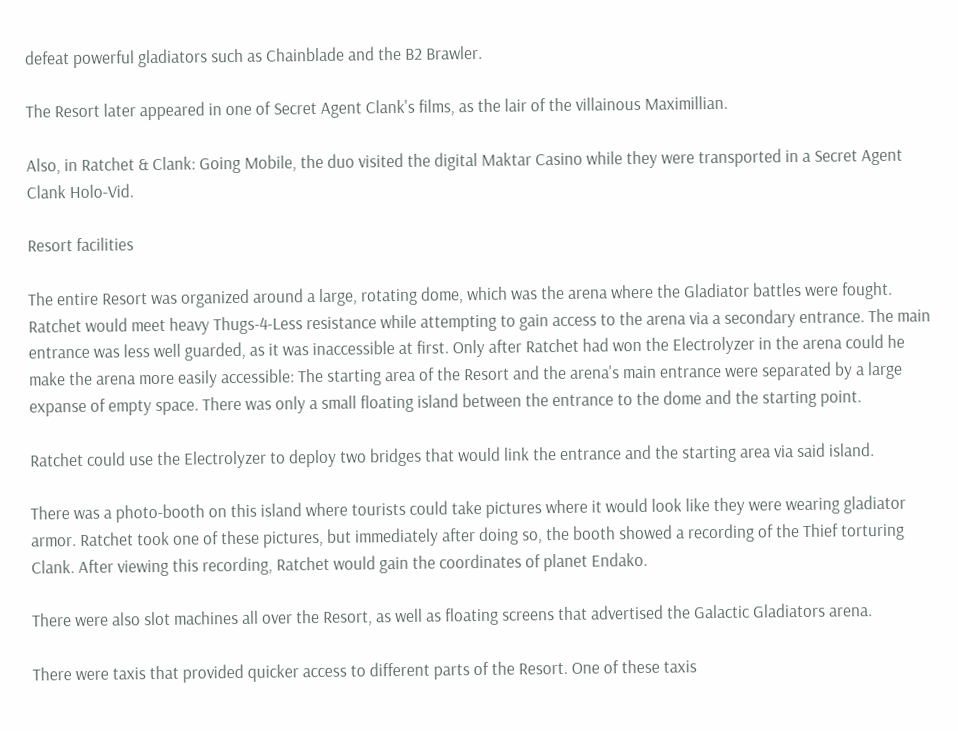defeat powerful gladiators such as Chainblade and the B2 Brawler.

The Resort later appeared in one of Secret Agent Clank's films, as the lair of the villainous Maximillian.

Also, in Ratchet & Clank: Going Mobile, the duo visited the digital Maktar Casino while they were transported in a Secret Agent Clank Holo-Vid.

Resort facilities

The entire Resort was organized around a large, rotating dome, which was the arena where the Gladiator battles were fought. Ratchet would meet heavy Thugs-4-Less resistance while attempting to gain access to the arena via a secondary entrance. The main entrance was less well guarded, as it was inaccessible at first. Only after Ratchet had won the Electrolyzer in the arena could he make the arena more easily accessible: The starting area of the Resort and the arena's main entrance were separated by a large expanse of empty space. There was only a small floating island between the entrance to the dome and the starting point.

Ratchet could use the Electrolyzer to deploy two bridges that would link the entrance and the starting area via said island.

There was a photo-booth on this island where tourists could take pictures where it would look like they were wearing gladiator armor. Ratchet took one of these pictures, but immediately after doing so, the booth showed a recording of the Thief torturing Clank. After viewing this recording, Ratchet would gain the coordinates of planet Endako.

There were also slot machines all over the Resort, as well as floating screens that advertised the Galactic Gladiators arena.

There were taxis that provided quicker access to different parts of the Resort. One of these taxis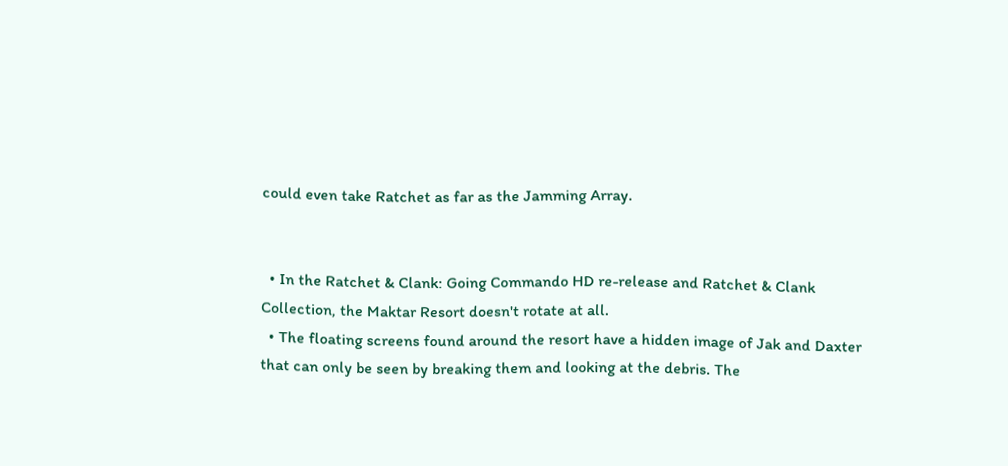could even take Ratchet as far as the Jamming Array.


  • In the Ratchet & Clank: Going Commando HD re-release and Ratchet & Clank Collection, the Maktar Resort doesn't rotate at all.
  • The floating screens found around the resort have a hidden image of Jak and Daxter that can only be seen by breaking them and looking at the debris. The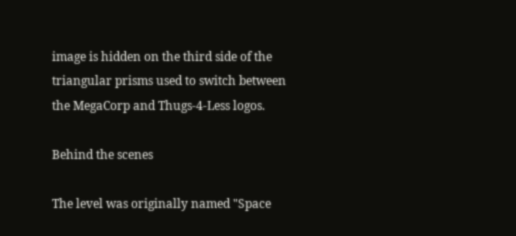image is hidden on the third side of the triangular prisms used to switch between the MegaCorp and Thugs-4-Less logos.

Behind the scenes

The level was originally named "Space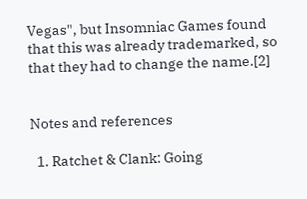Vegas", but Insomniac Games found that this was already trademarked, so that they had to change the name.[2]


Notes and references

  1. Ratchet & Clank: Going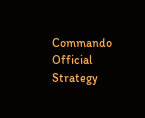Commando Official Strategy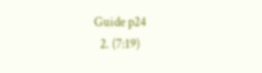Guide p24
  2. (7:19)